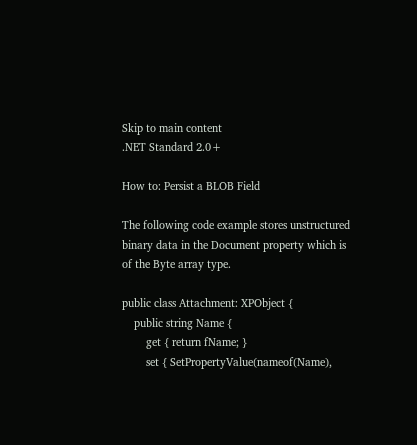Skip to main content
.NET Standard 2.0+

How to: Persist a BLOB Field

The following code example stores unstructured binary data in the Document property which is of the Byte array type.

public class Attachment: XPObject {
    public string Name {
        get { return fName; }
        set { SetPropertyValue(nameof(Name),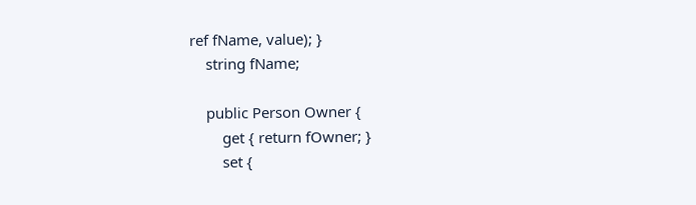ref fName, value); }
    string fName;

    public Person Owner {
        get { return fOwner; }
        set {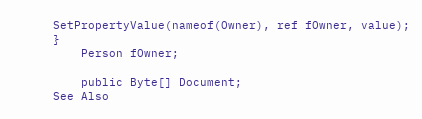SetPropertyValue(nameof(Owner), ref fOwner, value); }
    Person fOwner;

    public Byte[] Document;
See Also